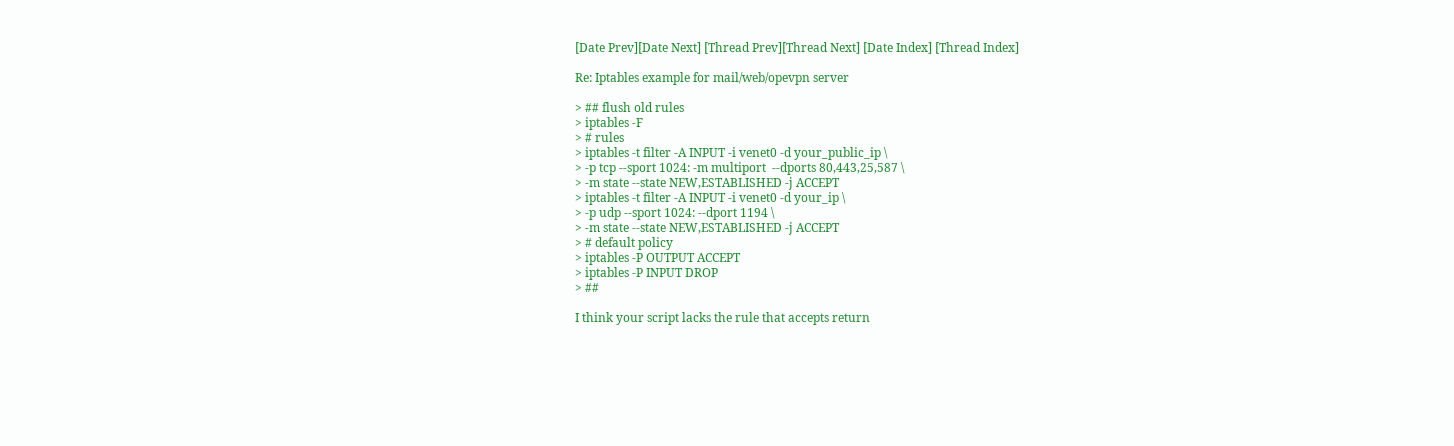[Date Prev][Date Next] [Thread Prev][Thread Next] [Date Index] [Thread Index]

Re: Iptables example for mail/web/opevpn server

> ## flush old rules
> iptables -F
> # rules
> iptables -t filter -A INPUT -i venet0 -d your_public_ip \
> -p tcp --sport 1024: -m multiport  --dports 80,443,25,587 \
> -m state --state NEW,ESTABLISHED -j ACCEPT
> iptables -t filter -A INPUT -i venet0 -d your_ip \
> -p udp --sport 1024: --dport 1194 \
> -m state --state NEW,ESTABLISHED -j ACCEPT
> # default policy
> iptables -P OUTPUT ACCEPT
> iptables -P INPUT DROP
> ##

I think your script lacks the rule that accepts return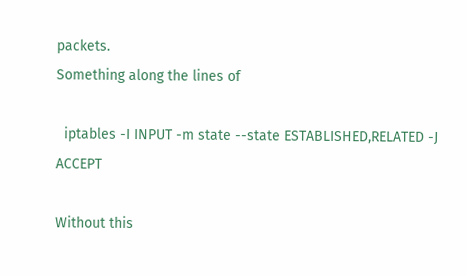packets.
Something along the lines of

  iptables -I INPUT -m state --state ESTABLISHED,RELATED -J ACCEPT

Without this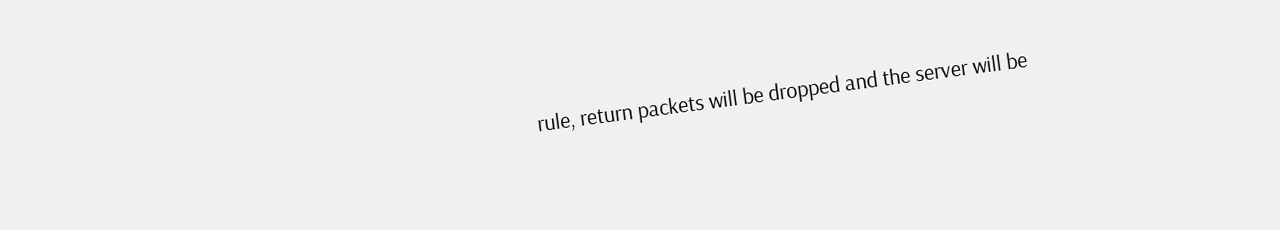rule, return packets will be dropped and the server will be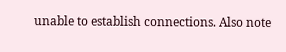unable to establish connections. Also note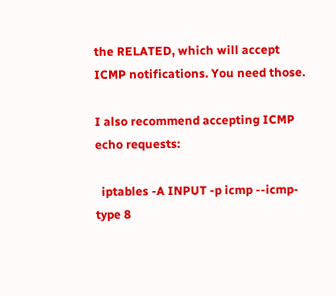the RELATED, which will accept
ICMP notifications. You need those.

I also recommend accepting ICMP echo requests:

  iptables -A INPUT -p icmp --icmp-type 8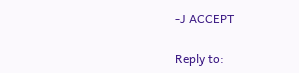-J ACCEPT

Reply to: